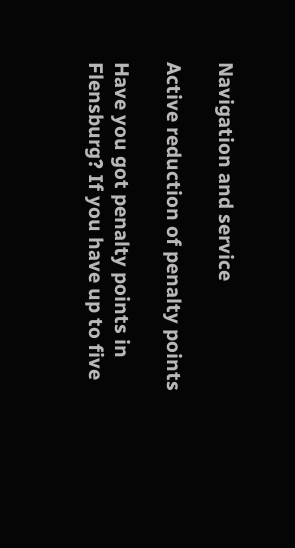Navigation and service

Active reduction of penalty points

Have you got penalty points in Flensburg? If you have up to five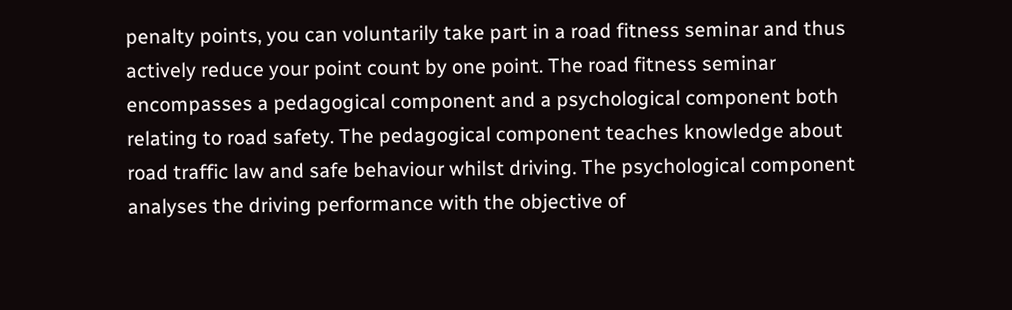penalty points, you can voluntarily take part in a road fitness seminar and thus actively reduce your point count by one point. The road fitness seminar encompasses a pedagogical component and a psychological component both relating to road safety. The pedagogical component teaches knowledge about road traffic law and safe behaviour whilst driving. The psychological component analyses the driving performance with the objective of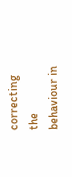correcting the behaviour in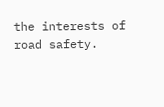the interests of road safety.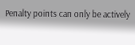Penalty points can only be actively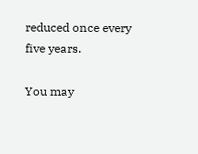reduced once every five years.

You may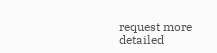request more detailed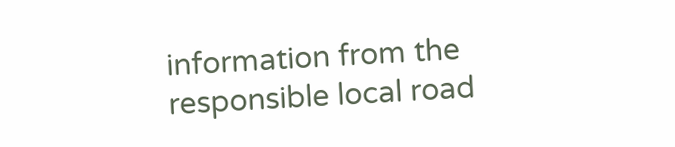information from the responsible local road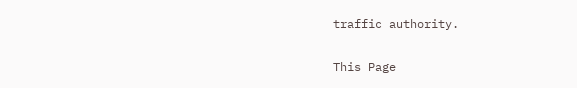traffic authority.

This Page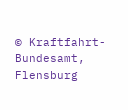© Kraftfahrt-Bundesamt, Flensburg